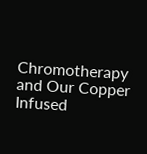Chromotherapy and Our Copper Infused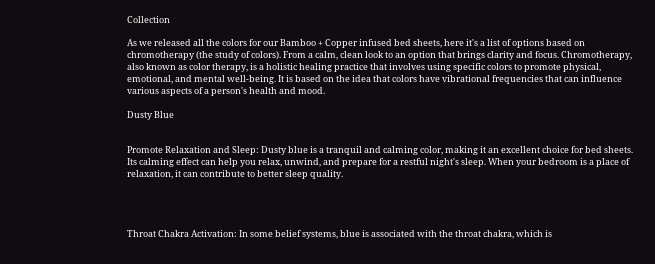Collection

As we released all the colors for our Bamboo + Copper infused bed sheets, here it's a list of options based on chromotherapy (the study of colors). From a calm, clean look to an option that brings clarity and focus. Chromotherapy, also known as color therapy, is a holistic healing practice that involves using specific colors to promote physical, emotional, and mental well-being. It is based on the idea that colors have vibrational frequencies that can influence various aspects of a person's health and mood.

Dusty Blue


Promote Relaxation and Sleep: Dusty blue is a tranquil and calming color, making it an excellent choice for bed sheets. Its calming effect can help you relax, unwind, and prepare for a restful night's sleep. When your bedroom is a place of relaxation, it can contribute to better sleep quality.




Throat Chakra Activation: In some belief systems, blue is associated with the throat chakra, which is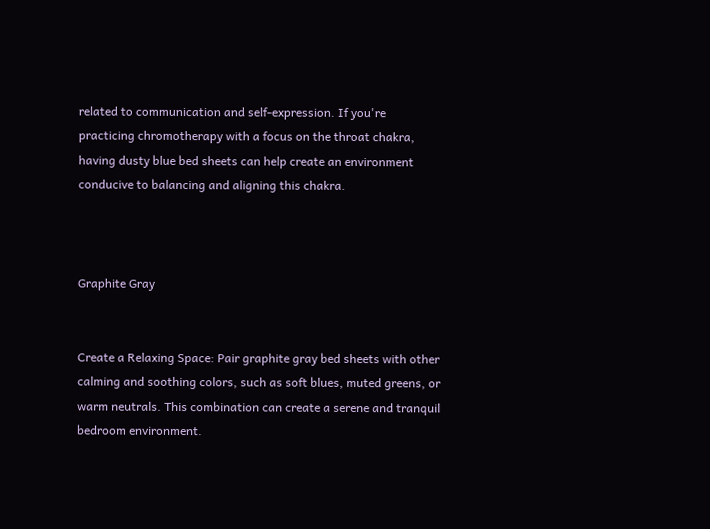related to communication and self-expression. If you're practicing chromotherapy with a focus on the throat chakra, having dusty blue bed sheets can help create an environment conducive to balancing and aligning this chakra.



Graphite Gray


Create a Relaxing Space: Pair graphite gray bed sheets with other calming and soothing colors, such as soft blues, muted greens, or warm neutrals. This combination can create a serene and tranquil bedroom environment.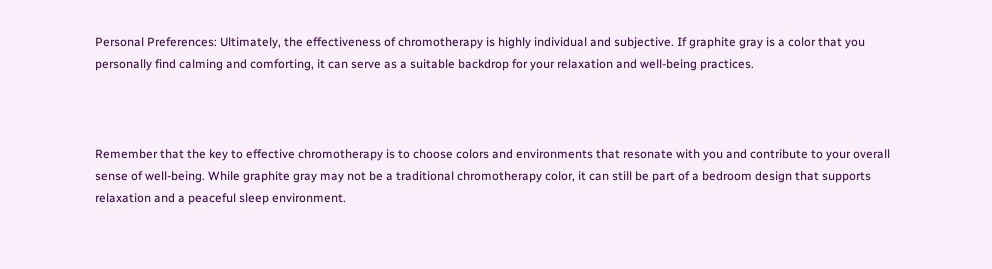Personal Preferences: Ultimately, the effectiveness of chromotherapy is highly individual and subjective. If graphite gray is a color that you personally find calming and comforting, it can serve as a suitable backdrop for your relaxation and well-being practices.



Remember that the key to effective chromotherapy is to choose colors and environments that resonate with you and contribute to your overall sense of well-being. While graphite gray may not be a traditional chromotherapy color, it can still be part of a bedroom design that supports relaxation and a peaceful sleep environment.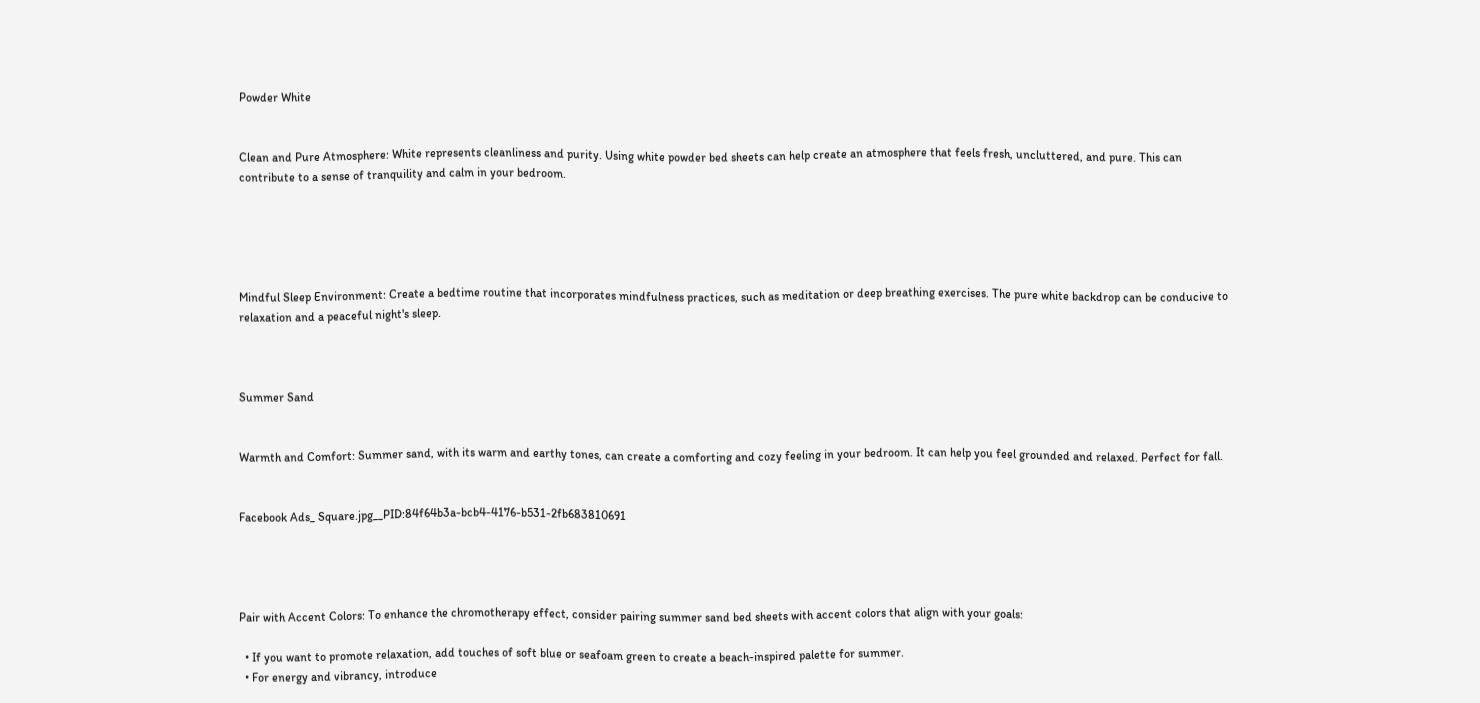Powder White


Clean and Pure Atmosphere: White represents cleanliness and purity. Using white powder bed sheets can help create an atmosphere that feels fresh, uncluttered, and pure. This can contribute to a sense of tranquility and calm in your bedroom.





Mindful Sleep Environment: Create a bedtime routine that incorporates mindfulness practices, such as meditation or deep breathing exercises. The pure white backdrop can be conducive to relaxation and a peaceful night's sleep.



Summer Sand


Warmth and Comfort: Summer sand, with its warm and earthy tones, can create a comforting and cozy feeling in your bedroom. It can help you feel grounded and relaxed. Perfect for fall.


Facebook Ads_ Square.jpg__PID:84f64b3a-bcb4-4176-b531-2fb683810691




Pair with Accent Colors: To enhance the chromotherapy effect, consider pairing summer sand bed sheets with accent colors that align with your goals:

  • If you want to promote relaxation, add touches of soft blue or seafoam green to create a beach-inspired palette for summer.
  • For energy and vibrancy, introduce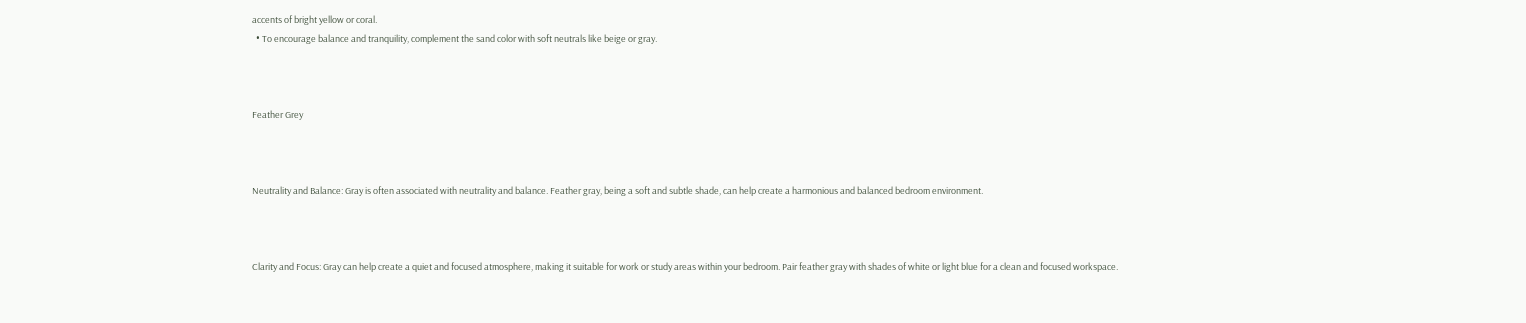accents of bright yellow or coral.
  • To encourage balance and tranquility, complement the sand color with soft neutrals like beige or gray.



Feather Grey



Neutrality and Balance: Gray is often associated with neutrality and balance. Feather gray, being a soft and subtle shade, can help create a harmonious and balanced bedroom environment.



Clarity and Focus: Gray can help create a quiet and focused atmosphere, making it suitable for work or study areas within your bedroom. Pair feather gray with shades of white or light blue for a clean and focused workspace.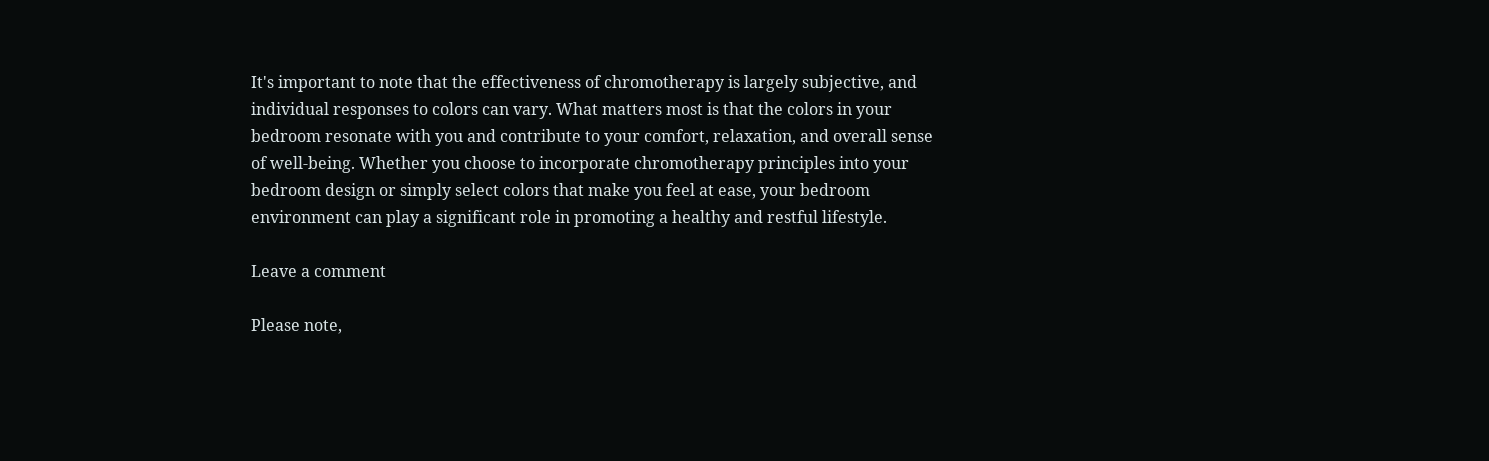It's important to note that the effectiveness of chromotherapy is largely subjective, and individual responses to colors can vary. What matters most is that the colors in your bedroom resonate with you and contribute to your comfort, relaxation, and overall sense of well-being. Whether you choose to incorporate chromotherapy principles into your bedroom design or simply select colors that make you feel at ease, your bedroom environment can play a significant role in promoting a healthy and restful lifestyle.

Leave a comment

Please note,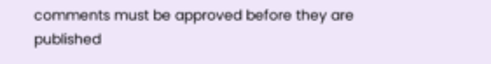comments must be approved before they are published